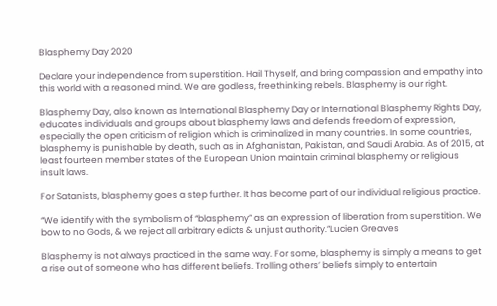Blasphemy Day 2020

Declare your independence from superstition. Hail Thyself, and bring compassion and empathy into this world with a reasoned mind. We are godless, freethinking rebels. Blasphemy is our right.

Blasphemy Day, also known as International Blasphemy Day or International Blasphemy Rights Day, educates individuals and groups about blasphemy laws and defends freedom of expression, especially the open criticism of religion which is criminalized in many countries. In some countries, blasphemy is punishable by death, such as in Afghanistan, Pakistan, and Saudi Arabia. As of 2015, at least fourteen member states of the European Union maintain criminal blasphemy or religious insult laws.

For Satanists, blasphemy goes a step further. It has become part of our individual religious practice.

“We identify with the symbolism of “blasphemy” as an expression of liberation from superstition. We bow to no Gods, & we reject all arbitrary edicts & unjust authority.”Lucien Greaves

Blasphemy is not always practiced in the same way. For some, blasphemy is simply a means to get a rise out of someone who has different beliefs. Trolling others’ beliefs simply to entertain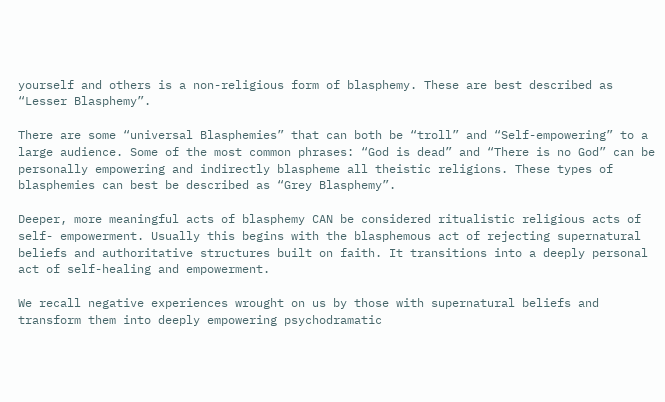yourself and others is a non-religious form of blasphemy. These are best described as “Lesser Blasphemy”.

There are some “universal Blasphemies” that can both be “troll” and “Self-empowering” to a large audience. Some of the most common phrases: “God is dead” and “There is no God” can be personally empowering and indirectly blaspheme all theistic religions. These types of blasphemies can best be described as “Grey Blasphemy”.

Deeper, more meaningful acts of blasphemy CAN be considered ritualistic religious acts of self- empowerment. Usually this begins with the blasphemous act of rejecting supernatural beliefs and authoritative structures built on faith. It transitions into a deeply personal act of self-healing and empowerment.

We recall negative experiences wrought on us by those with supernatural beliefs and transform them into deeply empowering psychodramatic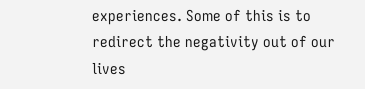experiences. Some of this is to redirect the negativity out of our lives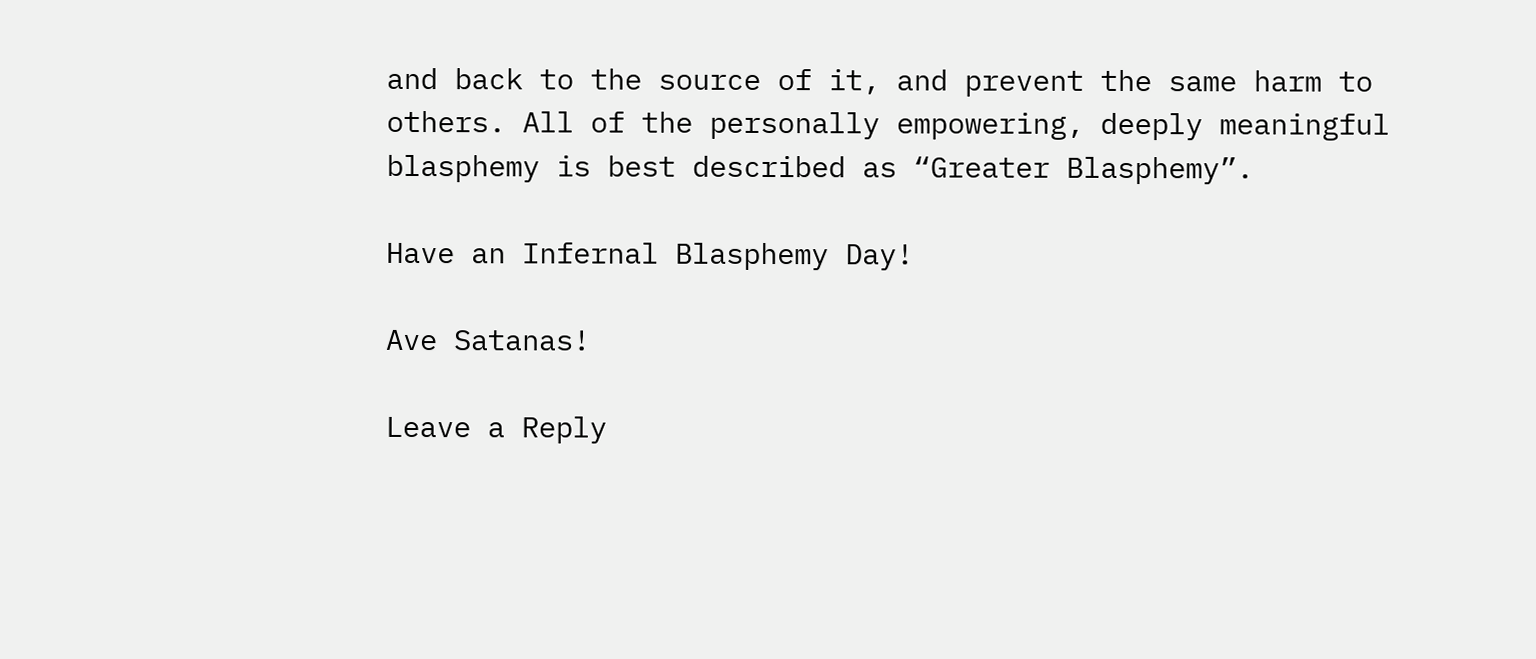and back to the source of it, and prevent the same harm to others. All of the personally empowering, deeply meaningful blasphemy is best described as “Greater Blasphemy”.

Have an Infernal Blasphemy Day!

Ave Satanas!

Leave a Reply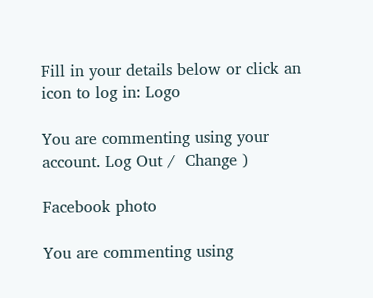Fill in your details below or click an icon to log in: Logo

You are commenting using your account. Log Out /  Change )

Facebook photo

You are commenting using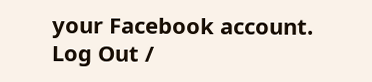your Facebook account. Log Out /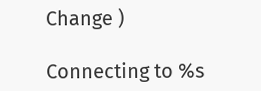Change )

Connecting to %s